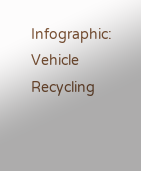Infographic: Vehicle Recycling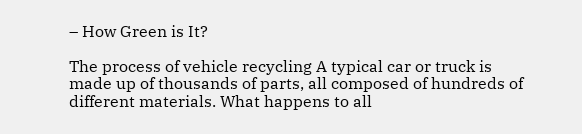– How Green is It?

The process of vehicle recycling A typical car or truck is made up of thousands of parts, all composed of hundreds of different materials. What happens to all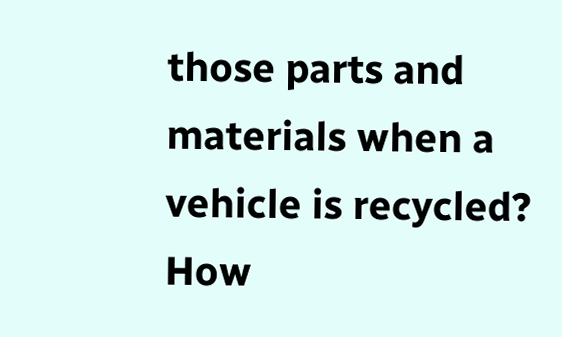those parts and materials when a vehicle is recycled? How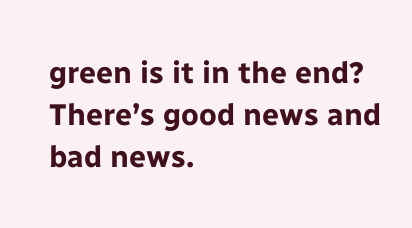green is it in the end? There’s good news and bad news.